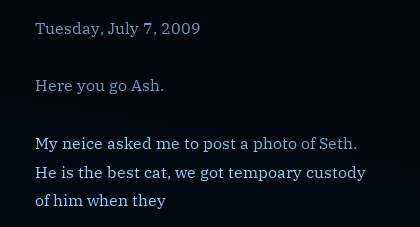Tuesday, July 7, 2009

Here you go Ash.

My neice asked me to post a photo of Seth. He is the best cat, we got tempoary custody of him when they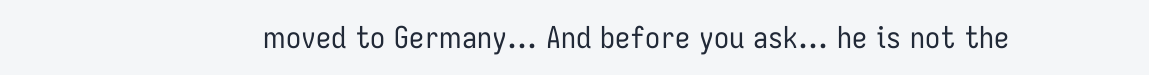moved to Germany... And before you ask... he is not the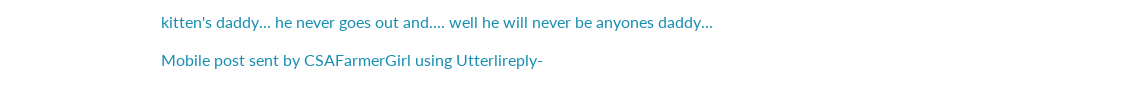kitten's daddy... he never goes out and.... well he will never be anyones daddy...

Mobile post sent by CSAFarmerGirl using Utterlireply-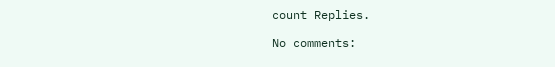count Replies.

No comments: